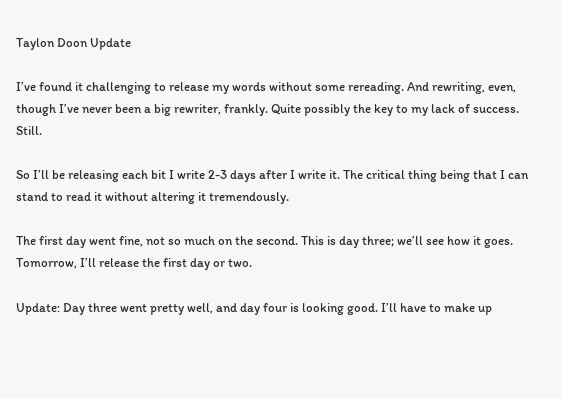Taylon Doon Update

I’ve found it challenging to release my words without some rereading. And rewriting, even, though I’ve never been a big rewriter, frankly. Quite possibly the key to my lack of success. Still.

So I’ll be releasing each bit I write 2-3 days after I write it. The critical thing being that I can stand to read it without altering it tremendously.

The first day went fine, not so much on the second. This is day three; we’ll see how it goes. Tomorrow, I’ll release the first day or two.

Update: Day three went pretty well, and day four is looking good. I’ll have to make up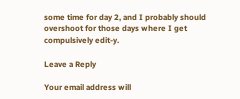some time for day 2, and I probably should overshoot for those days where I get compulsively edit-y.

Leave a Reply

Your email address will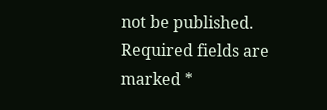not be published. Required fields are marked *